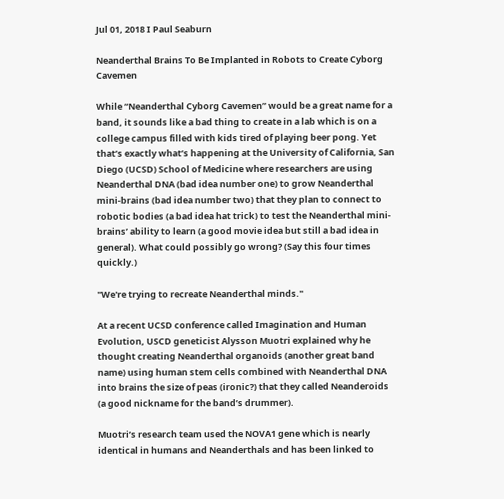Jul 01, 2018 I Paul Seaburn

Neanderthal Brains To Be Implanted in Robots to Create Cyborg Cavemen

While “Neanderthal Cyborg Cavemen” would be a great name for a band, it sounds like a bad thing to create in a lab which is on a college campus filled with kids tired of playing beer pong. Yet that’s exactly what’s happening at the University of California, San Diego (UCSD) School of Medicine where researchers are using Neanderthal DNA (bad idea number one) to grow Neanderthal mini-brains (bad idea number two) that they plan to connect to robotic bodies (a bad idea hat trick) to test the Neanderthal mini-brains’ ability to learn (a good movie idea but still a bad idea in general). What could possibly go wrong? (Say this four times quickly.)

"We're trying to recreate Neanderthal minds."

At a recent UCSD conference called Imagination and Human Evolution, USCD geneticist Alysson Muotri explained why he thought creating Neanderthal organoids (another great band name) using human stem cells combined with Neanderthal DNA into brains the size of peas (ironic?) that they called Neanderoids (a good nickname for the band’s drummer).

Muotri’s research team used the NOVA1 gene which is nearly identical in humans and Neanderthals and has been linked to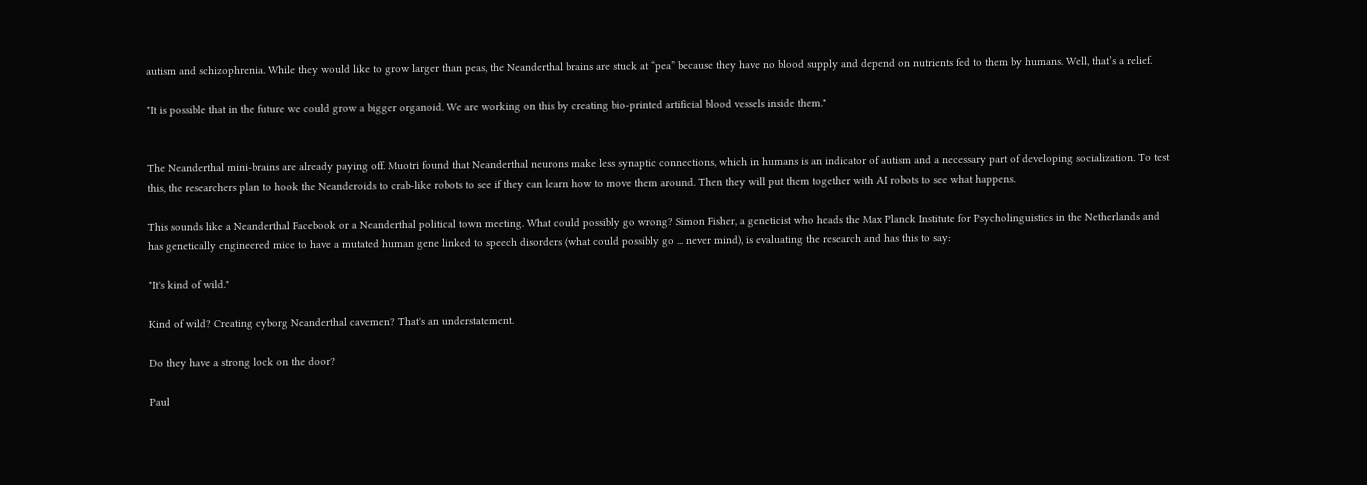autism and schizophrenia. While they would like to grow larger than peas, the Neanderthal brains are stuck at “pea” because they have no blood supply and depend on nutrients fed to them by humans. Well, that’s a relief.

"It is possible that in the future we could grow a bigger organoid. We are working on this by creating bio-printed artificial blood vessels inside them."


The Neanderthal mini-brains are already paying off. Muotri found that Neanderthal neurons make less synaptic connections, which in humans is an indicator of autism and a necessary part of developing socialization. To test this, the researchers plan to hook the Neanderoids to crab-like robots to see if they can learn how to move them around. Then they will put them together with AI robots to see what happens.

This sounds like a Neanderthal Facebook or a Neanderthal political town meeting. What could possibly go wrong? Simon Fisher, a geneticist who heads the Max Planck Institute for Psycholinguistics in the Netherlands and has genetically engineered mice to have a mutated human gene linked to speech disorders (what could possibly go ... never mind), is evaluating the research and has this to say:

"It's kind of wild."

Kind of wild? Creating cyborg Neanderthal cavemen? That's an understatement.

Do they have a strong lock on the door?

Paul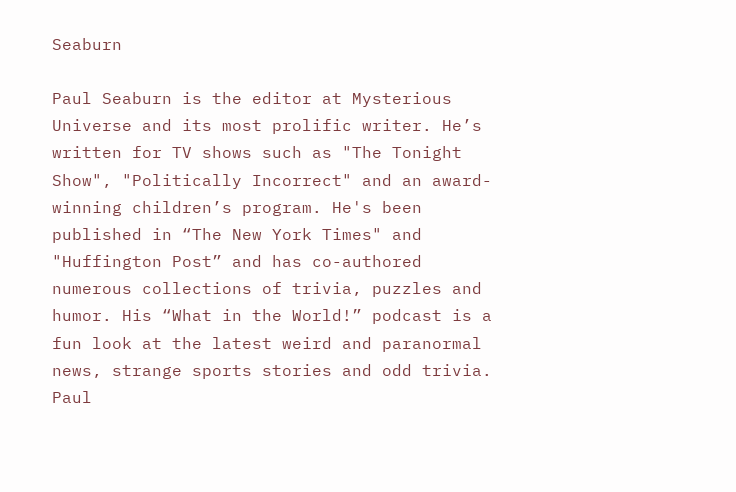Seaburn

Paul Seaburn is the editor at Mysterious Universe and its most prolific writer. He’s written for TV shows such as "The Tonight Show", "Politically Incorrect" and an award-winning children’s program. He's been published in “The New York Times" and "Huffington Post” and has co-authored numerous collections of trivia, puzzles and humor. His “What in the World!” podcast is a fun look at the latest weird and paranormal news, strange sports stories and odd trivia. Paul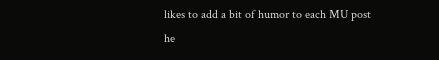likes to add a bit of humor to each MU post he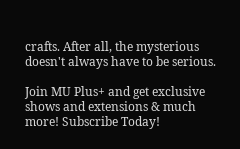crafts. After all, the mysterious doesn't always have to be serious.

Join MU Plus+ and get exclusive shows and extensions & much more! Subscribe Today!